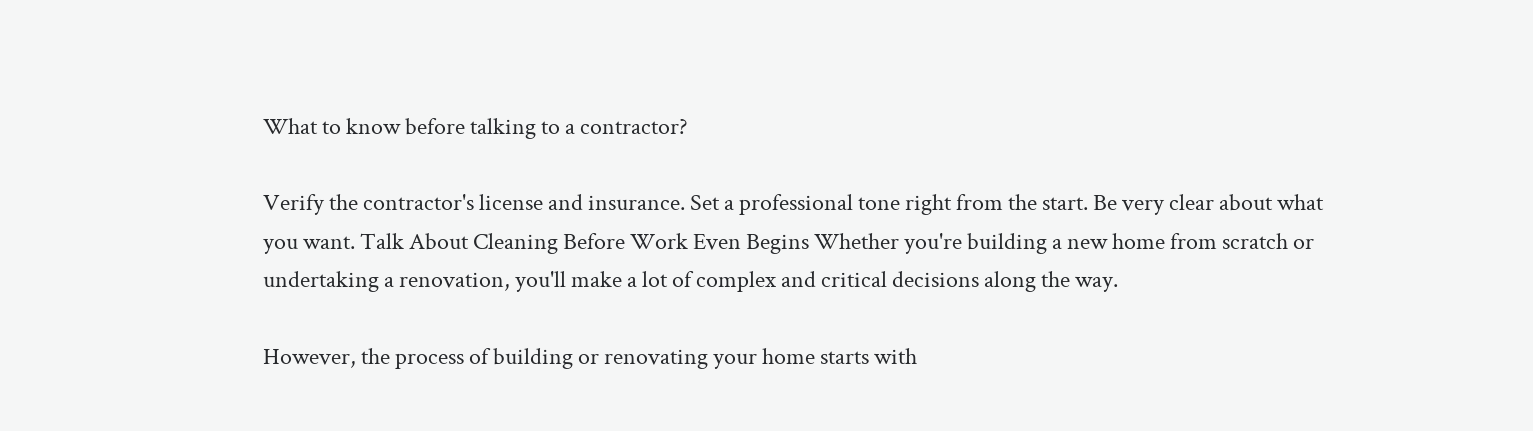What to know before talking to a contractor?

Verify the contractor's license and insurance. Set a professional tone right from the start. Be very clear about what you want. Talk About Cleaning Before Work Even Begins Whether you're building a new home from scratch or undertaking a renovation, you'll make a lot of complex and critical decisions along the way.

However, the process of building or renovating your home starts with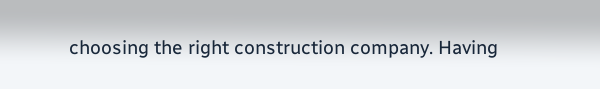choosing the right construction company. Having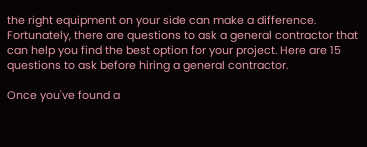the right equipment on your side can make a difference. Fortunately, there are questions to ask a general contractor that can help you find the best option for your project. Here are 15 questions to ask before hiring a general contractor.

Once you've found a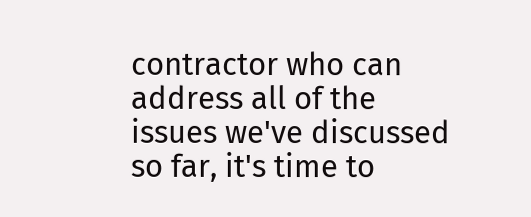contractor who can address all of the issues we've discussed so far, it's time to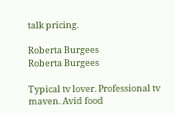talk pricing.

Roberta Burgees
Roberta Burgees

Typical tv lover. Professional tv maven. Avid food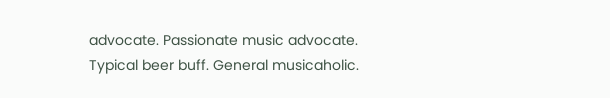advocate. Passionate music advocate. Typical beer buff. General musicaholic.